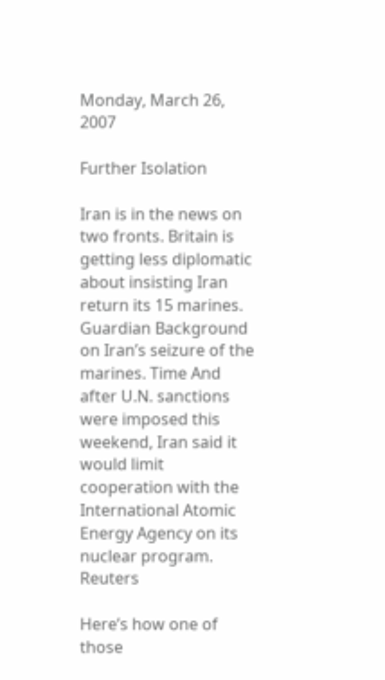Monday, March 26, 2007

Further Isolation

Iran is in the news on two fronts. Britain is getting less diplomatic about insisting Iran return its 15 marines. Guardian Background on Iran’s seizure of the marines. Time And after U.N. sanctions were imposed this weekend, Iran said it would limit cooperation with the International Atomic Energy Agency on its nuclear program. Reuters

Here’s how one of those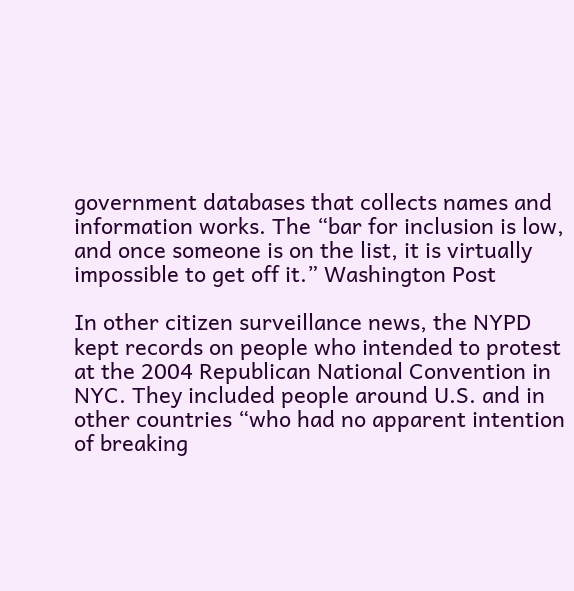government databases that collects names and information works. The “bar for inclusion is low, and once someone is on the list, it is virtually impossible to get off it.” Washington Post

In other citizen surveillance news, the NYPD kept records on people who intended to protest at the 2004 Republican National Convention in NYC. They included people around U.S. and in other countries “who had no apparent intention of breaking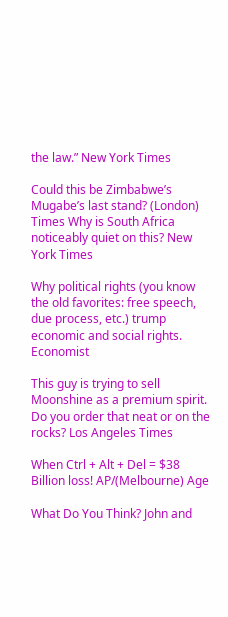the law.” New York Times

Could this be Zimbabwe’s Mugabe’s last stand? (London) Times Why is South Africa noticeably quiet on this? New York Times

Why political rights (you know the old favorites: free speech, due process, etc.) trump economic and social rights. Economist

This guy is trying to sell Moonshine as a premium spirit. Do you order that neat or on the rocks? Los Angeles Times

When Ctrl + Alt + Del = $38 Billion loss! AP/(Melbourne) Age

What Do You Think? John and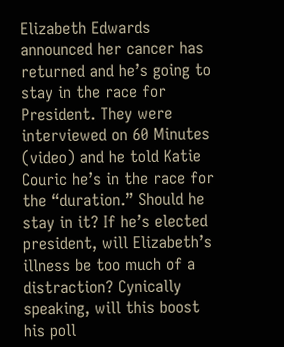Elizabeth Edwards announced her cancer has returned and he’s going to stay in the race for President. They were interviewed on 60 Minutes (video) and he told Katie Couric he’s in the race for the “duration.” Should he stay in it? If he’s elected president, will Elizabeth’s illness be too much of a distraction? Cynically speaking, will this boost his poll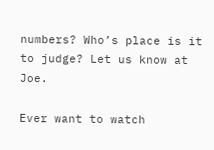numbers? Who’s place is it to judge? Let us know at Joe.

Ever want to watch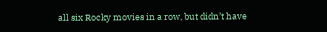all six Rocky movies in a row, but didn’t have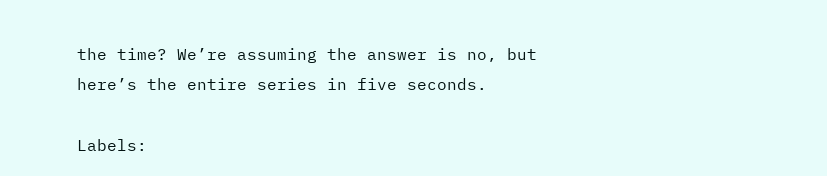the time? We’re assuming the answer is no, but here’s the entire series in five seconds.

Labels: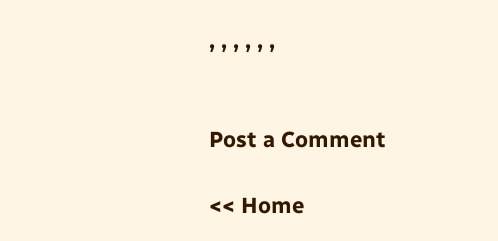, , , , , ,


Post a Comment

<< Home